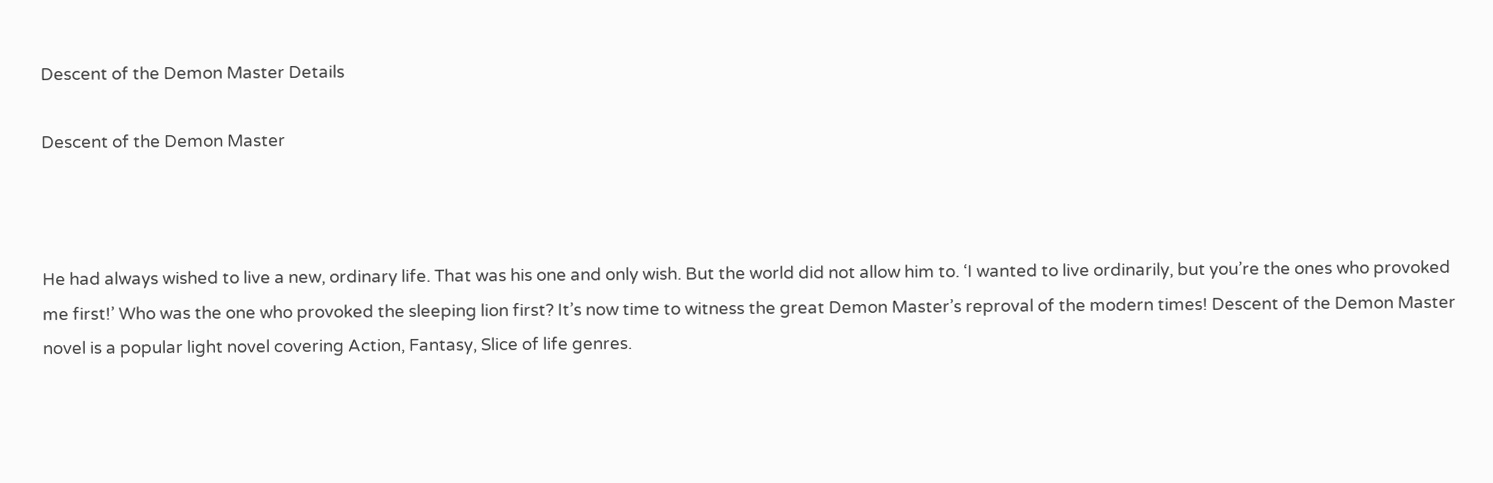Descent of the Demon Master Details

Descent of the Demon Master



He had always wished to live a new, ordinary life. That was his one and only wish. But the world did not allow him to. ‘I wanted to live ordinarily, but you’re the ones who provoked me first!’ Who was the one who provoked the sleeping lion first? It’s now time to witness the great Demon Master’s reproval of the modern times! Descent of the Demon Master novel is a popular light novel covering Action, Fantasy, Slice of life genres.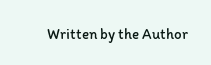Written by the Author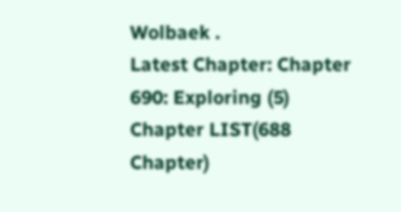Wolbaek .
Latest Chapter: Chapter 690: Exploring (5)
Chapter LIST(688 Chapter)